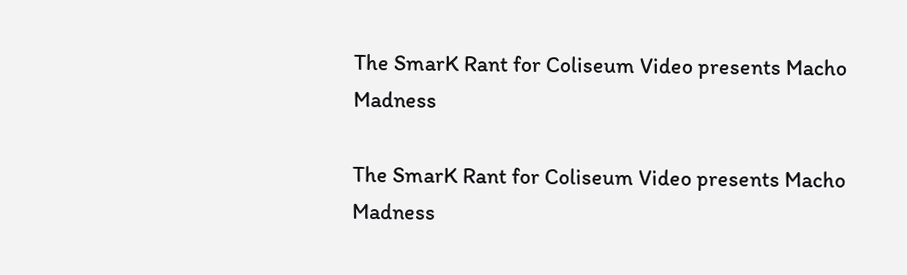The SmarK Rant for Coliseum Video presents Macho Madness

The SmarK Rant for Coliseum Video presents Macho Madness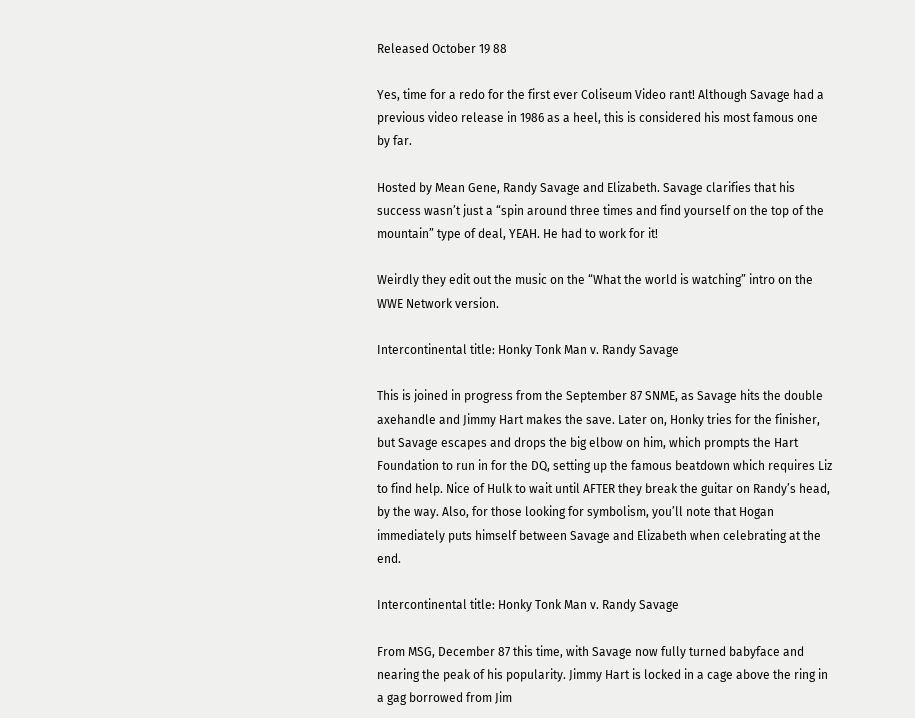Released October 19 88

Yes, time for a redo for the first ever Coliseum Video rant! Although Savage had a previous video release in 1986 as a heel, this is considered his most famous one by far.

Hosted by Mean Gene, Randy Savage and Elizabeth. Savage clarifies that his success wasn’t just a “spin around three times and find yourself on the top of the mountain” type of deal, YEAH. He had to work for it!

Weirdly they edit out the music on the “What the world is watching” intro on the WWE Network version.

Intercontinental title: Honky Tonk Man v. Randy Savage

This is joined in progress from the September 87 SNME, as Savage hits the double axehandle and Jimmy Hart makes the save. Later on, Honky tries for the finisher, but Savage escapes and drops the big elbow on him, which prompts the Hart Foundation to run in for the DQ, setting up the famous beatdown which requires Liz to find help. Nice of Hulk to wait until AFTER they break the guitar on Randy’s head, by the way. Also, for those looking for symbolism, you’ll note that Hogan immediately puts himself between Savage and Elizabeth when celebrating at the end.

Intercontinental title: Honky Tonk Man v. Randy Savage

From MSG, December 87 this time, with Savage now fully turned babyface and nearing the peak of his popularity. Jimmy Hart is locked in a cage above the ring in a gag borrowed from Jim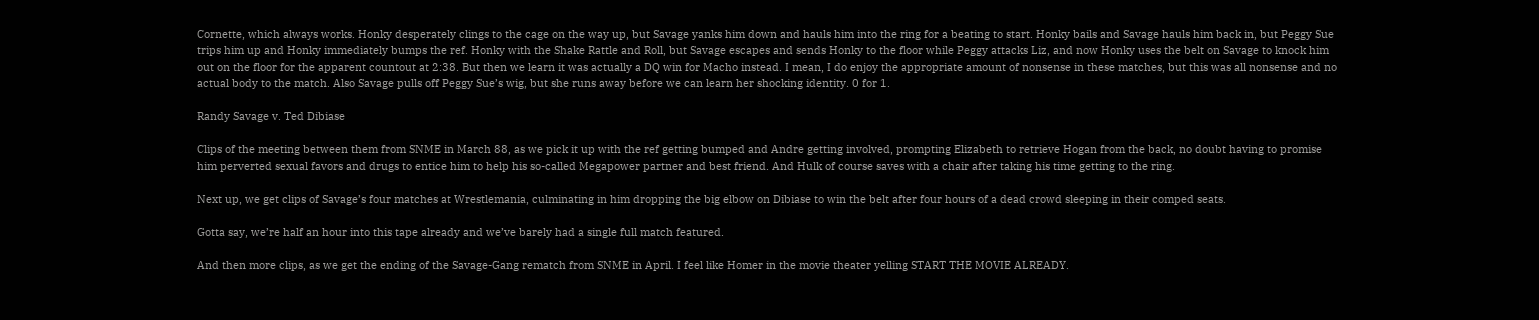Cornette, which always works. Honky desperately clings to the cage on the way up, but Savage yanks him down and hauls him into the ring for a beating to start. Honky bails and Savage hauls him back in, but Peggy Sue trips him up and Honky immediately bumps the ref. Honky with the Shake Rattle and Roll, but Savage escapes and sends Honky to the floor while Peggy attacks Liz, and now Honky uses the belt on Savage to knock him out on the floor for the apparent countout at 2:38. But then we learn it was actually a DQ win for Macho instead. I mean, I do enjoy the appropriate amount of nonsense in these matches, but this was all nonsense and no actual body to the match. Also Savage pulls off Peggy Sue’s wig, but she runs away before we can learn her shocking identity. 0 for 1.

Randy Savage v. Ted Dibiase

Clips of the meeting between them from SNME in March 88, as we pick it up with the ref getting bumped and Andre getting involved, prompting Elizabeth to retrieve Hogan from the back, no doubt having to promise him perverted sexual favors and drugs to entice him to help his so-called Megapower partner and best friend. And Hulk of course saves with a chair after taking his time getting to the ring.

Next up, we get clips of Savage’s four matches at Wrestlemania, culminating in him dropping the big elbow on Dibiase to win the belt after four hours of a dead crowd sleeping in their comped seats.

Gotta say, we’re half an hour into this tape already and we’ve barely had a single full match featured.

And then more clips, as we get the ending of the Savage-Gang rematch from SNME in April. I feel like Homer in the movie theater yelling START THE MOVIE ALREADY.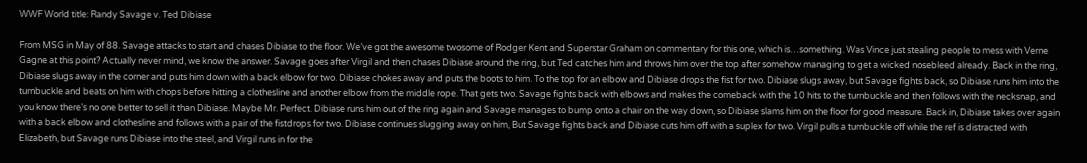WWF World title: Randy Savage v. Ted Dibiase

From MSG in May of 88. Savage attacks to start and chases Dibiase to the floor. We’ve got the awesome twosome of Rodger Kent and Superstar Graham on commentary for this one, which is…something. Was Vince just stealing people to mess with Verne Gagne at this point? Actually never mind, we know the answer. Savage goes after Virgil and then chases Dibiase around the ring, but Ted catches him and throws him over the top after somehow managing to get a wicked nosebleed already. Back in the ring, Dibiase slugs away in the corner and puts him down with a back elbow for two. Dibiase chokes away and puts the boots to him. To the top for an elbow and Dibiase drops the fist for two. Dibiase slugs away, but Savage fights back, so Dibiase runs him into the turnbuckle and beats on him with chops before hitting a clothesline and another elbow from the middle rope. That gets two. Savage fights back with elbows and makes the comeback with the 10 hits to the turnbuckle and then follows with the necksnap, and you know there’s no one better to sell it than Dibiase. Maybe Mr. Perfect. Dibiase runs him out of the ring again and Savage manages to bump onto a chair on the way down, so Dibiase slams him on the floor for good measure. Back in, Dibiase takes over again with a back elbow and clothesline and follows with a pair of the fistdrops for two. Dibiase continues slugging away on him, But Savage fights back and Dibiase cuts him off with a suplex for two. Virgil pulls a turnbuckle off while the ref is distracted with Elizabeth, but Savage runs Dibiase into the steel, and Virgil runs in for the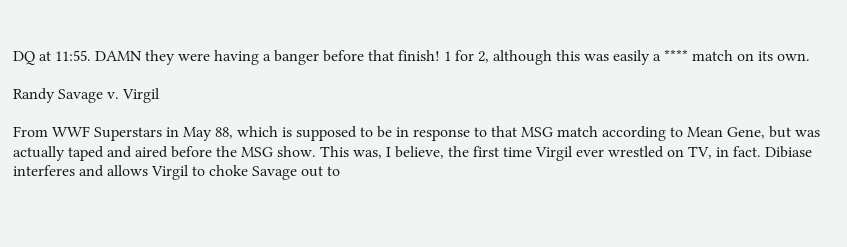DQ at 11:55. DAMN they were having a banger before that finish! 1 for 2, although this was easily a **** match on its own.

Randy Savage v. Virgil

From WWF Superstars in May 88, which is supposed to be in response to that MSG match according to Mean Gene, but was actually taped and aired before the MSG show. This was, I believe, the first time Virgil ever wrestled on TV, in fact. Dibiase interferes and allows Virgil to choke Savage out to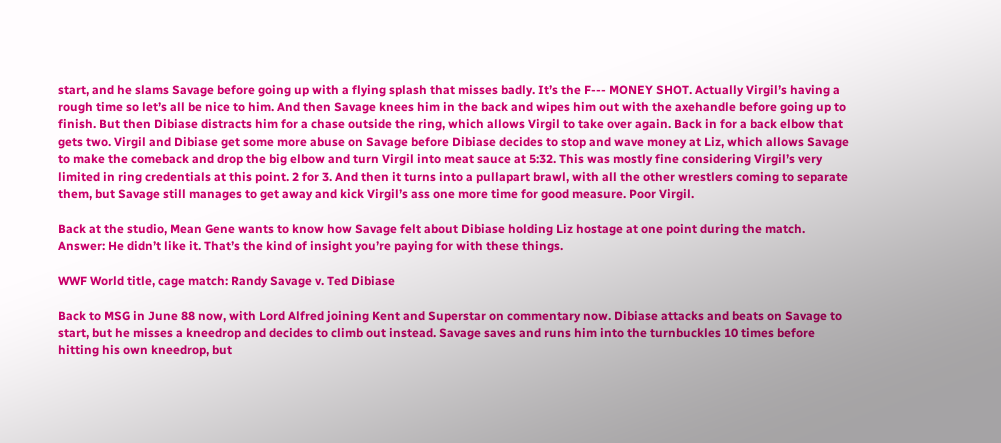start, and he slams Savage before going up with a flying splash that misses badly. It’s the F--- MONEY SHOT. Actually Virgil’s having a rough time so let’s all be nice to him. And then Savage knees him in the back and wipes him out with the axehandle before going up to finish. But then Dibiase distracts him for a chase outside the ring, which allows Virgil to take over again. Back in for a back elbow that gets two. Virgil and Dibiase get some more abuse on Savage before Dibiase decides to stop and wave money at Liz, which allows Savage to make the comeback and drop the big elbow and turn Virgil into meat sauce at 5:32. This was mostly fine considering Virgil’s very limited in ring credentials at this point. 2 for 3. And then it turns into a pullapart brawl, with all the other wrestlers coming to separate them, but Savage still manages to get away and kick Virgil’s ass one more time for good measure. Poor Virgil.

Back at the studio, Mean Gene wants to know how Savage felt about Dibiase holding Liz hostage at one point during the match. Answer: He didn’t like it. That’s the kind of insight you’re paying for with these things.

WWF World title, cage match: Randy Savage v. Ted Dibiase

Back to MSG in June 88 now, with Lord Alfred joining Kent and Superstar on commentary now. Dibiase attacks and beats on Savage to start, but he misses a kneedrop and decides to climb out instead. Savage saves and runs him into the turnbuckles 10 times before hitting his own kneedrop, but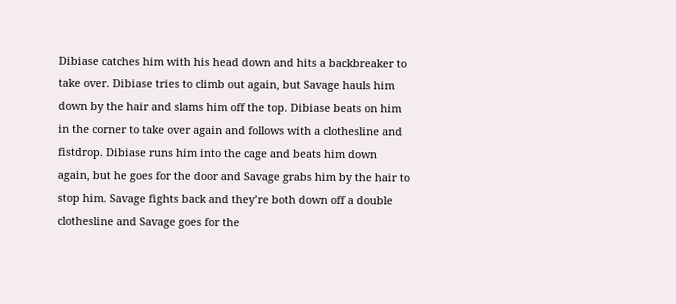Dibiase catches him with his head down and hits a backbreaker to take over. Dibiase tries to climb out again, but Savage hauls him down by the hair and slams him off the top. Dibiase beats on him in the corner to take over again and follows with a clothesline and fistdrop. Dibiase runs him into the cage and beats him down again, but he goes for the door and Savage grabs him by the hair to stop him. Savage fights back and they’re both down off a double clothesline and Savage goes for the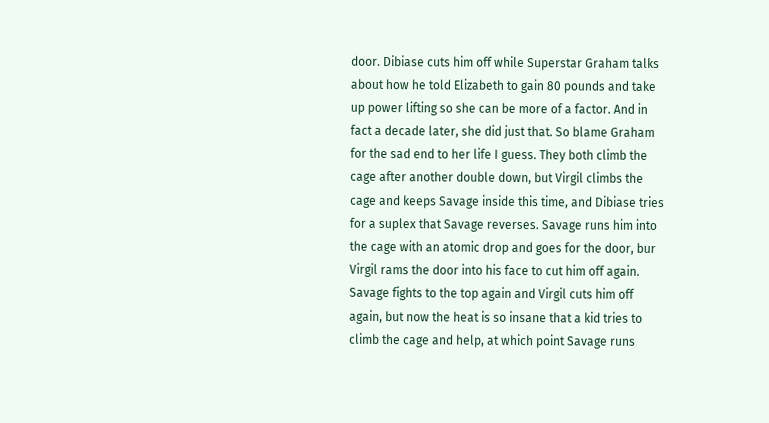door. Dibiase cuts him off while Superstar Graham talks about how he told Elizabeth to gain 80 pounds and take up power lifting so she can be more of a factor. And in fact a decade later, she did just that. So blame Graham for the sad end to her life I guess. They both climb the cage after another double down, but Virgil climbs the cage and keeps Savage inside this time, and Dibiase tries for a suplex that Savage reverses. Savage runs him into the cage with an atomic drop and goes for the door, bur Virgil rams the door into his face to cut him off again. Savage fights to the top again and Virgil cuts him off again, but now the heat is so insane that a kid tries to climb the cage and help, at which point Savage runs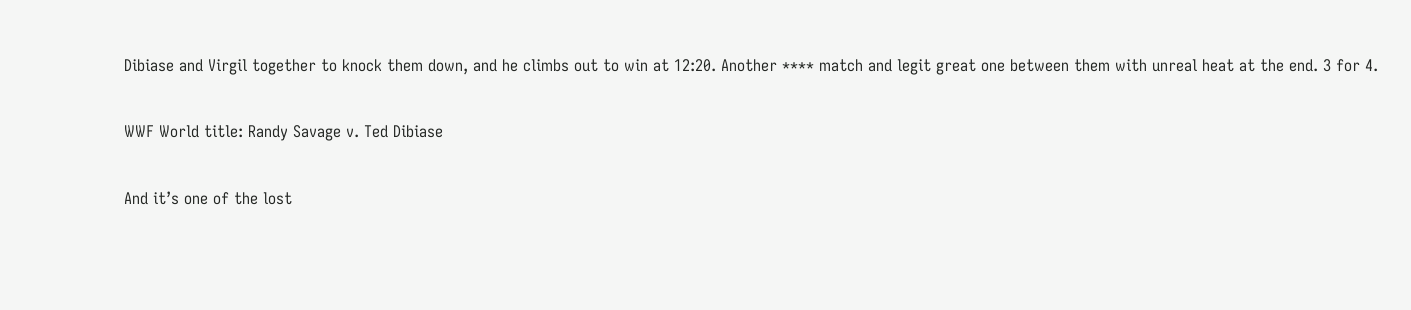Dibiase and Virgil together to knock them down, and he climbs out to win at 12:20. Another **** match and legit great one between them with unreal heat at the end. 3 for 4.

WWF World title: Randy Savage v. Ted Dibiase

And it’s one of the lost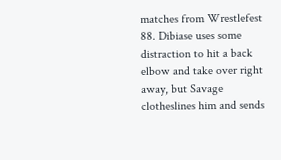matches from Wrestlefest 88. Dibiase uses some distraction to hit a back elbow and take over right away, but Savage clotheslines him and sends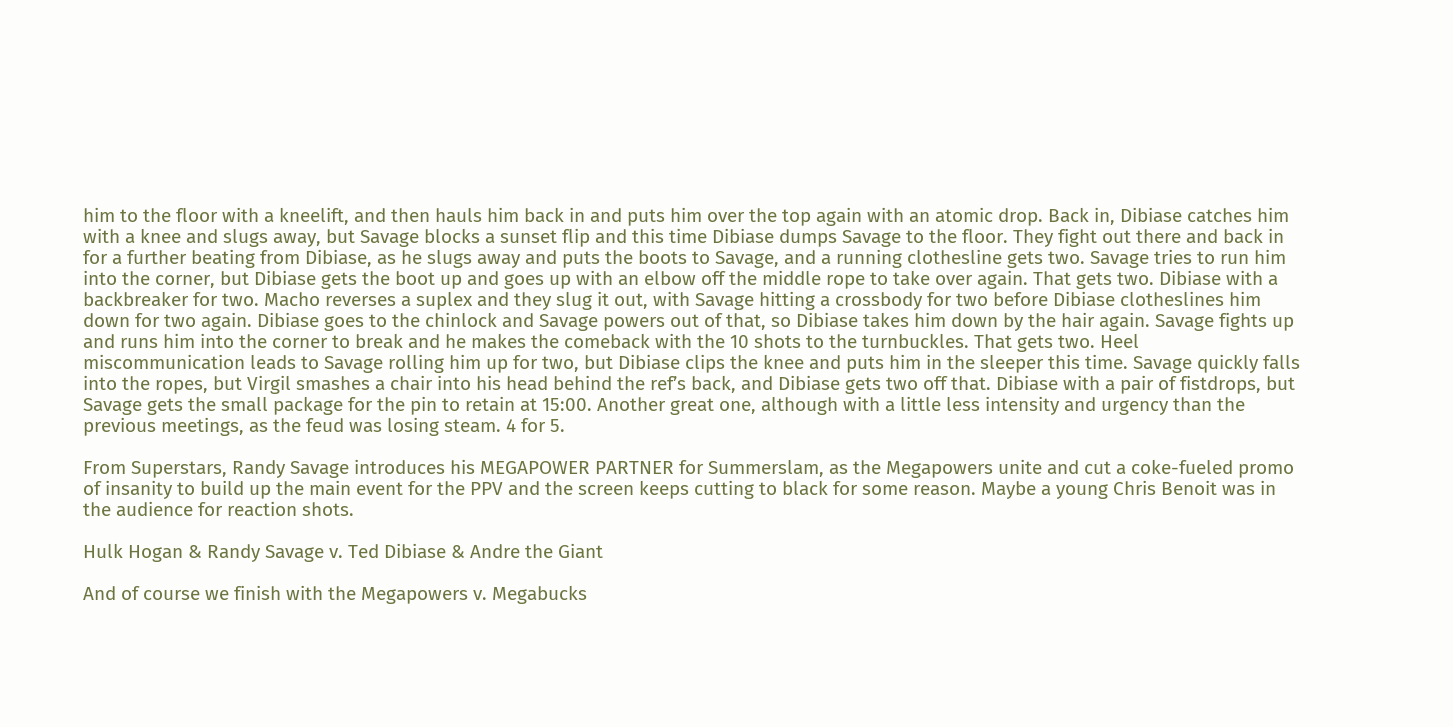him to the floor with a kneelift, and then hauls him back in and puts him over the top again with an atomic drop. Back in, Dibiase catches him with a knee and slugs away, but Savage blocks a sunset flip and this time Dibiase dumps Savage to the floor. They fight out there and back in for a further beating from Dibiase, as he slugs away and puts the boots to Savage, and a running clothesline gets two. Savage tries to run him into the corner, but Dibiase gets the boot up and goes up with an elbow off the middle rope to take over again. That gets two. Dibiase with a backbreaker for two. Macho reverses a suplex and they slug it out, with Savage hitting a crossbody for two before Dibiase clotheslines him down for two again. Dibiase goes to the chinlock and Savage powers out of that, so Dibiase takes him down by the hair again. Savage fights up and runs him into the corner to break and he makes the comeback with the 10 shots to the turnbuckles. That gets two. Heel miscommunication leads to Savage rolling him up for two, but Dibiase clips the knee and puts him in the sleeper this time. Savage quickly falls into the ropes, but Virgil smashes a chair into his head behind the ref’s back, and Dibiase gets two off that. Dibiase with a pair of fistdrops, but Savage gets the small package for the pin to retain at 15:00. Another great one, although with a little less intensity and urgency than the previous meetings, as the feud was losing steam. 4 for 5.

From Superstars, Randy Savage introduces his MEGAPOWER PARTNER for Summerslam, as the Megapowers unite and cut a coke-fueled promo of insanity to build up the main event for the PPV and the screen keeps cutting to black for some reason. Maybe a young Chris Benoit was in the audience for reaction shots.

Hulk Hogan & Randy Savage v. Ted Dibiase & Andre the Giant

And of course we finish with the Megapowers v. Megabucks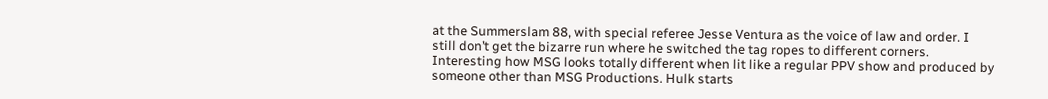at the Summerslam 88, with special referee Jesse Ventura as the voice of law and order. I still don’t get the bizarre run where he switched the tag ropes to different corners. Interesting how MSG looks totally different when lit like a regular PPV show and produced by someone other than MSG Productions. Hulk starts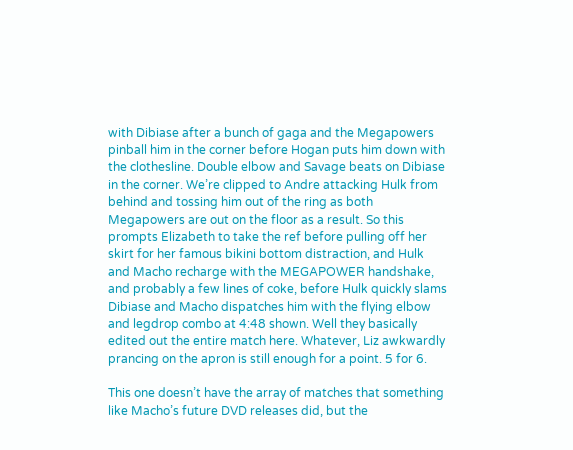with Dibiase after a bunch of gaga and the Megapowers pinball him in the corner before Hogan puts him down with the clothesline. Double elbow and Savage beats on Dibiase in the corner. We’re clipped to Andre attacking Hulk from behind and tossing him out of the ring as both Megapowers are out on the floor as a result. So this prompts Elizabeth to take the ref before pulling off her skirt for her famous bikini bottom distraction, and Hulk and Macho recharge with the MEGAPOWER handshake, and probably a few lines of coke, before Hulk quickly slams Dibiase and Macho dispatches him with the flying elbow and legdrop combo at 4:48 shown. Well they basically edited out the entire match here. Whatever, Liz awkwardly prancing on the apron is still enough for a point. 5 for 6.

This one doesn’t have the array of matches that something like Macho’s future DVD releases did, but the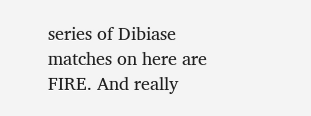series of Dibiase matches on here are FIRE. And really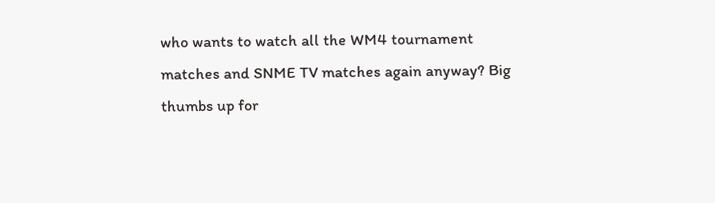who wants to watch all the WM4 tournament matches and SNME TV matches again anyway? Big thumbs up for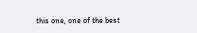this one, one of the best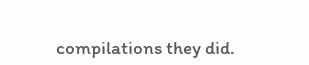compilations they did.